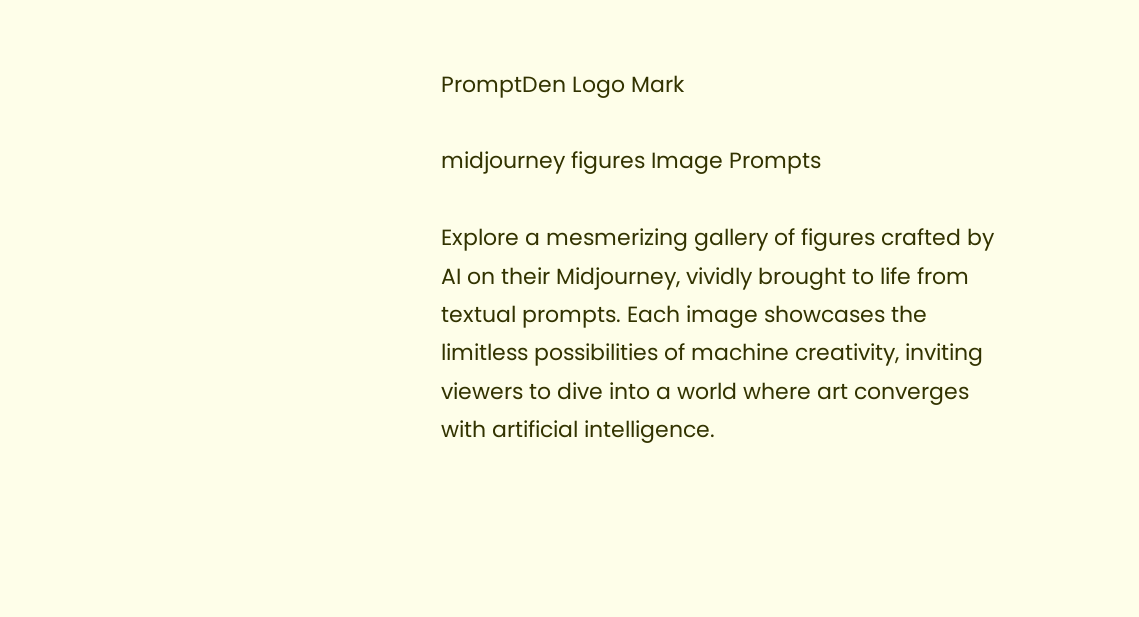PromptDen Logo Mark

midjourney figures Image Prompts

Explore a mesmerizing gallery of figures crafted by AI on their Midjourney, vividly brought to life from textual prompts. Each image showcases the limitless possibilities of machine creativity, inviting viewers to dive into a world where art converges with artificial intelligence.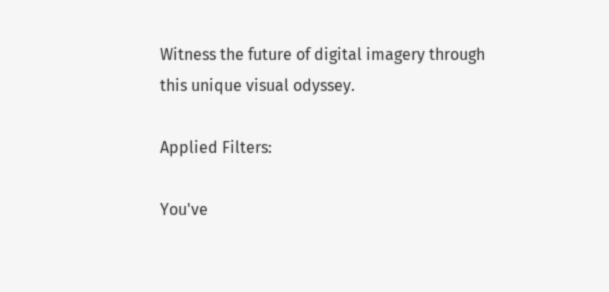Witness the future of digital imagery through this unique visual odyssey.

Applied Filters:

You've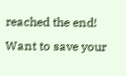reached the end!
Want to save your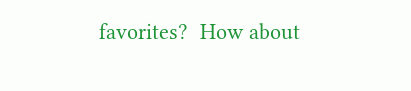favorites?  How about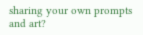sharing your own prompts and art?